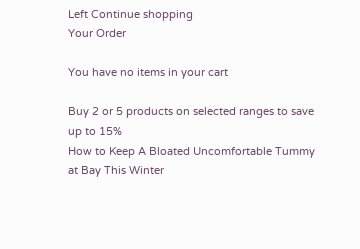Left Continue shopping
Your Order

You have no items in your cart

Buy 2 or 5 products on selected ranges to save up to 15%
How to Keep A Bloated Uncomfortable Tummy at Bay This Winter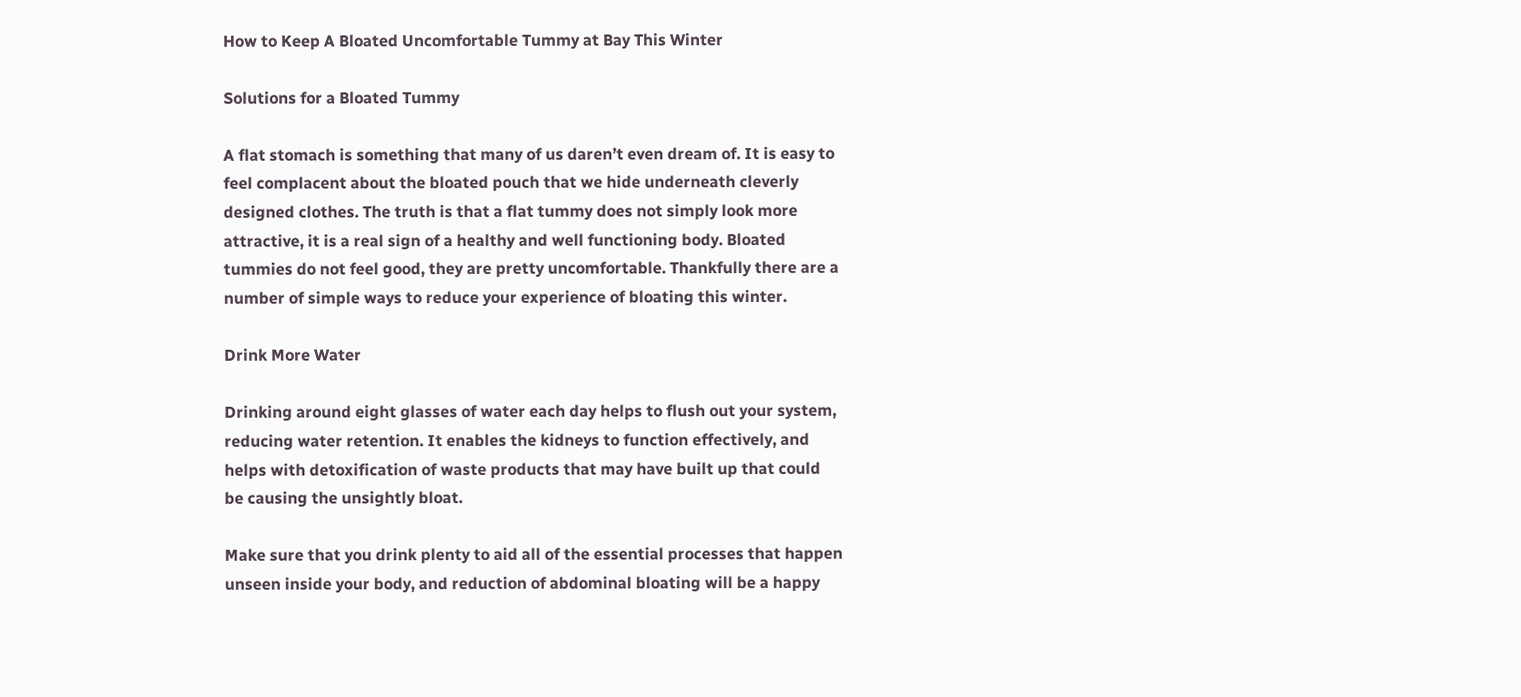How to Keep A Bloated Uncomfortable Tummy at Bay This Winter

Solutions for a Bloated Tummy

A flat stomach is something that many of us daren’t even dream of. It is easy to feel complacent about the bloated pouch that we hide underneath cleverly designed clothes. The truth is that a flat tummy does not simply look more attractive, it is a real sign of a healthy and well functioning body. Bloated tummies do not feel good, they are pretty uncomfortable. Thankfully there are a number of simple ways to reduce your experience of bloating this winter.

Drink More Water

Drinking around eight glasses of water each day helps to flush out your system, reducing water retention. It enables the kidneys to function effectively, and helps with detoxification of waste products that may have built up that could be causing the unsightly bloat.

Make sure that you drink plenty to aid all of the essential processes that happen unseen inside your body, and reduction of abdominal bloating will be a happy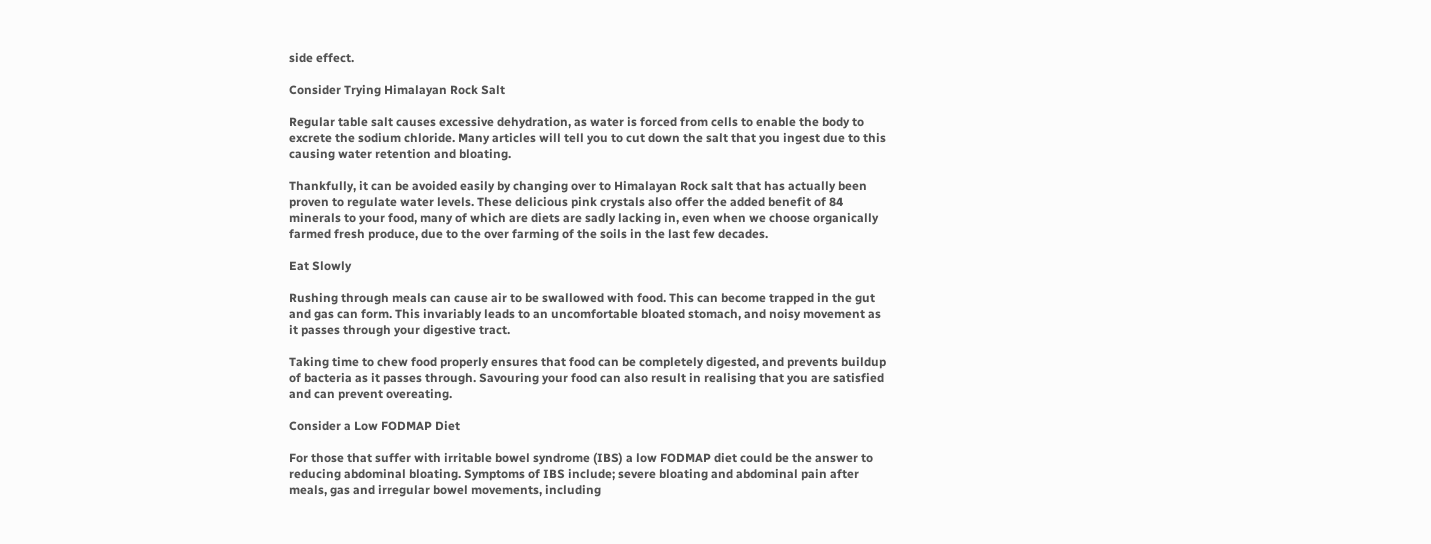side effect.

Consider Trying Himalayan Rock Salt

Regular table salt causes excessive dehydration, as water is forced from cells to enable the body to excrete the sodium chloride. Many articles will tell you to cut down the salt that you ingest due to this causing water retention and bloating.

Thankfully, it can be avoided easily by changing over to Himalayan Rock salt that has actually been proven to regulate water levels. These delicious pink crystals also offer the added benefit of 84 minerals to your food, many of which are diets are sadly lacking in, even when we choose organically farmed fresh produce, due to the over farming of the soils in the last few decades.

Eat Slowly

Rushing through meals can cause air to be swallowed with food. This can become trapped in the gut and gas can form. This invariably leads to an uncomfortable bloated stomach, and noisy movement as it passes through your digestive tract.

Taking time to chew food properly ensures that food can be completely digested, and prevents buildup of bacteria as it passes through. Savouring your food can also result in realising that you are satisfied and can prevent overeating.

Consider a Low FODMAP Diet

For those that suffer with irritable bowel syndrome (IBS) a low FODMAP diet could be the answer to reducing abdominal bloating. Symptoms of IBS include; severe bloating and abdominal pain after meals, gas and irregular bowel movements, including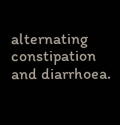alternating constipation and diarrhoea.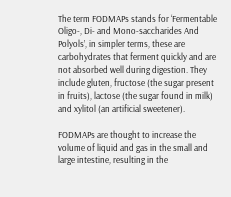The term FODMAPs stands for ‘Fermentable Oligo-, Di- and Mono-saccharides And Polyols’, in simpler terms, these are carbohydrates that ferment quickly and are not absorbed well during digestion. They include gluten, fructose (the sugar present in fruits), lactose (the sugar found in milk) and xylitol (an artificial sweetener).

FODMAPs are thought to increase the volume of liquid and gas in the small and large intestine, resulting in the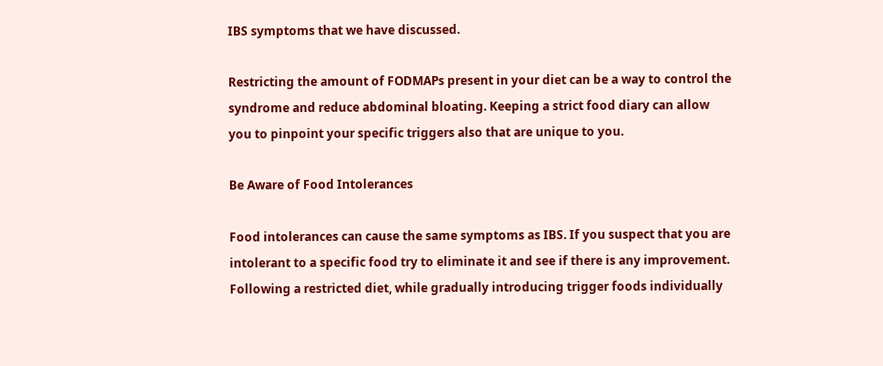IBS symptoms that we have discussed.

Restricting the amount of FODMAPs present in your diet can be a way to control the syndrome and reduce abdominal bloating. Keeping a strict food diary can allow you to pinpoint your specific triggers also that are unique to you.

Be Aware of Food Intolerances

Food intolerances can cause the same symptoms as IBS. If you suspect that you are intolerant to a specific food try to eliminate it and see if there is any improvement. Following a restricted diet, while gradually introducing trigger foods individually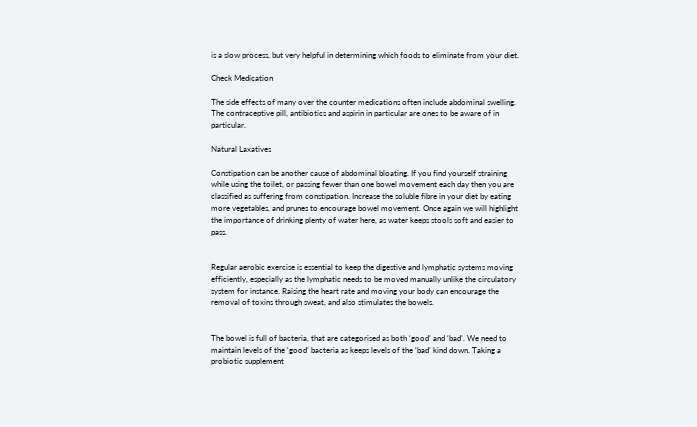is a slow process, but very helpful in determining which foods to eliminate from your diet.

Check Medication

The side effects of many over the counter medications often include abdominal swelling. The contraceptive pill, antibiotics and aspirin in particular are ones to be aware of in particular.

Natural Laxatives

Constipation can be another cause of abdominal bloating. If you find yourself straining while using the toilet, or passing fewer than one bowel movement each day then you are classified as suffering from constipation. Increase the soluble fibre in your diet by eating more vegetables, and prunes to encourage bowel movement. Once again we will highlight the importance of drinking plenty of water here, as water keeps stools soft and easier to pass.


Regular aerobic exercise is essential to keep the digestive and lymphatic systems moving efficiently, especially as the lymphatic needs to be moved manually unlike the circulatory system for instance. Raising the heart rate and moving your body can encourage the removal of toxins through sweat, and also stimulates the bowels.


The bowel is full of bacteria, that are categorised as both ‘good’ and ‘bad’. We need to maintain levels of the ‘good’ bacteria as keeps levels of the ‘bad’ kind down. Taking a probiotic supplement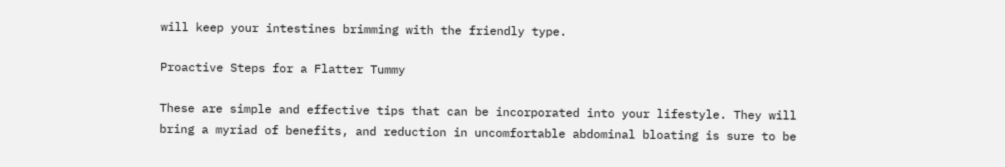will keep your intestines brimming with the friendly type.

Proactive Steps for a Flatter Tummy

These are simple and effective tips that can be incorporated into your lifestyle. They will bring a myriad of benefits, and reduction in uncomfortable abdominal bloating is sure to be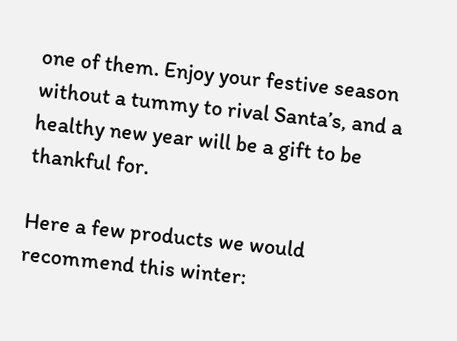one of them. Enjoy your festive season without a tummy to rival Santa’s, and a healthy new year will be a gift to be thankful for.

Here a few products we would recommend this winter: